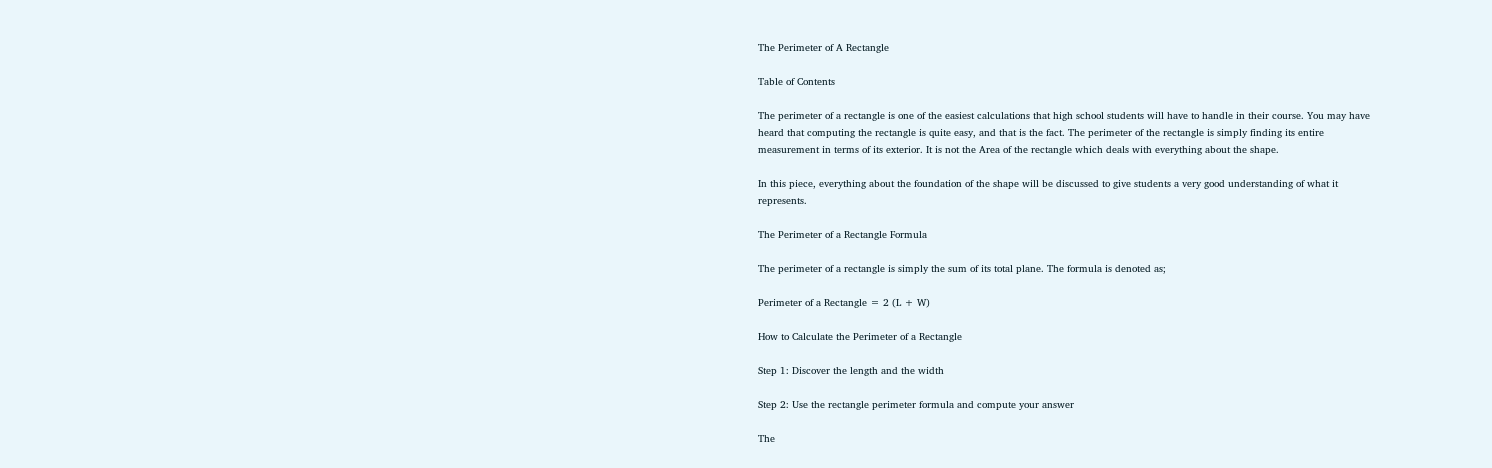The Perimeter of A Rectangle

Table of Contents

The perimeter of a rectangle is one of the easiest calculations that high school students will have to handle in their course. You may have heard that computing the rectangle is quite easy, and that is the fact. The perimeter of the rectangle is simply finding its entire measurement in terms of its exterior. It is not the Area of the rectangle which deals with everything about the shape.

In this piece, everything about the foundation of the shape will be discussed to give students a very good understanding of what it represents.

The Perimeter of a Rectangle Formula

The perimeter of a rectangle is simply the sum of its total plane. The formula is denoted as;

Perimeter of a Rectangle = 2 (L + W)

How to Calculate the Perimeter of a Rectangle

Step 1: Discover the length and the width

Step 2: Use the rectangle perimeter formula and compute your answer

The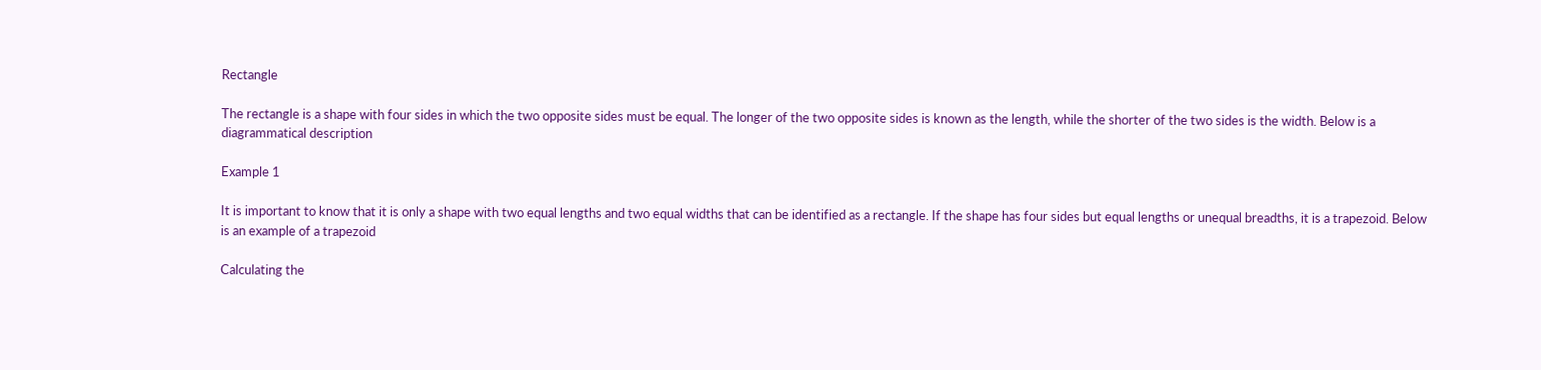Rectangle

The rectangle is a shape with four sides in which the two opposite sides must be equal. The longer of the two opposite sides is known as the length, while the shorter of the two sides is the width. Below is a diagrammatical description

Example 1

It is important to know that it is only a shape with two equal lengths and two equal widths that can be identified as a rectangle. If the shape has four sides but equal lengths or unequal breadths, it is a trapezoid. Below is an example of a trapezoid

Calculating the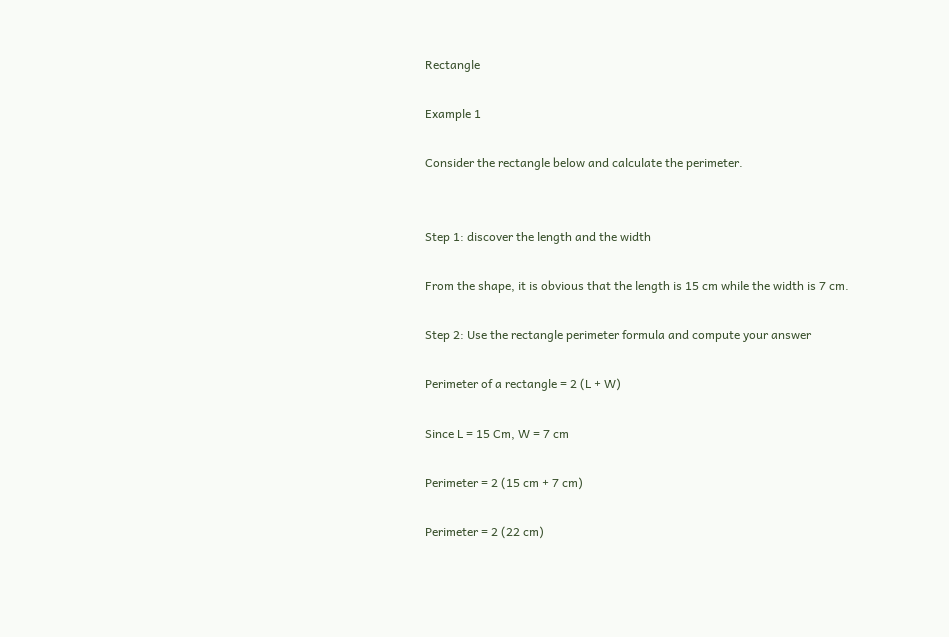Rectangle

Example 1

Consider the rectangle below and calculate the perimeter.


Step 1: discover the length and the width

From the shape, it is obvious that the length is 15 cm while the width is 7 cm.

Step 2: Use the rectangle perimeter formula and compute your answer

Perimeter of a rectangle = 2 (L + W)

Since L = 15 Cm, W = 7 cm

Perimeter = 2 (15 cm + 7 cm)

Perimeter = 2 (22 cm)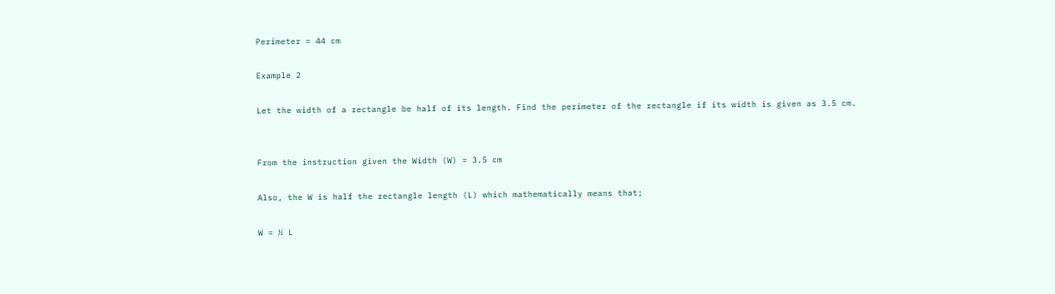Perimeter = 44 cm

Example 2

Let the width of a rectangle be half of its length. Find the perimeter of the rectangle if its width is given as 3.5 cm.


From the instruction given the Width (W) = 3.5 cm

Also, the W is half the rectangle length (L) which mathematically means that;

W = ½ L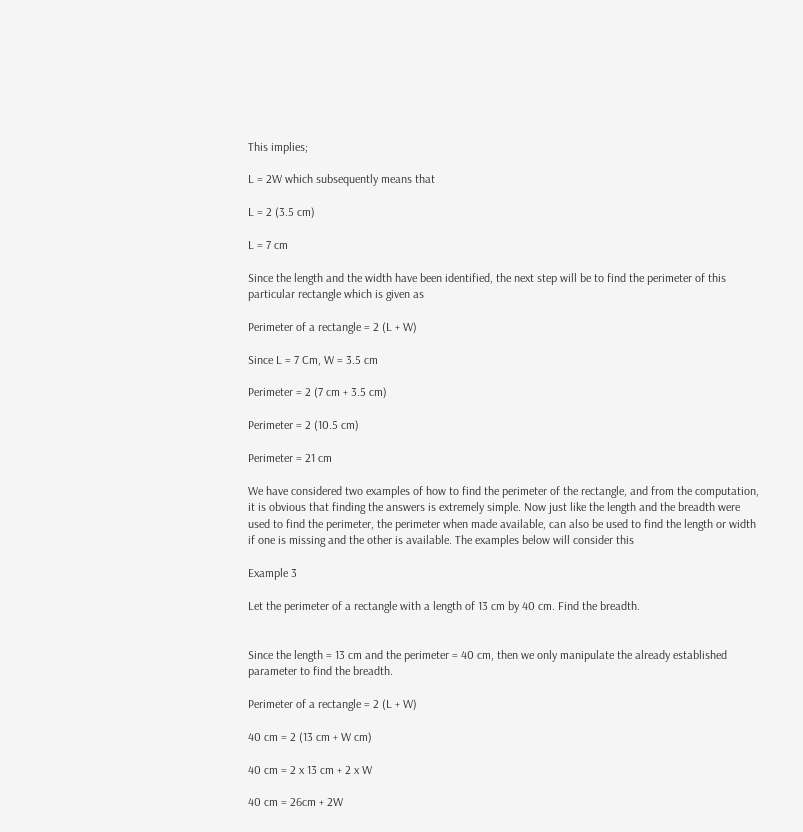This implies;

L = 2W which subsequently means that

L = 2 (3.5 cm)

L = 7 cm

Since the length and the width have been identified, the next step will be to find the perimeter of this particular rectangle which is given as

Perimeter of a rectangle = 2 (L + W)

Since L = 7 Cm, W = 3.5 cm

Perimeter = 2 (7 cm + 3.5 cm)

Perimeter = 2 (10.5 cm)

Perimeter = 21 cm

We have considered two examples of how to find the perimeter of the rectangle, and from the computation, it is obvious that finding the answers is extremely simple. Now just like the length and the breadth were used to find the perimeter, the perimeter when made available, can also be used to find the length or width if one is missing and the other is available. The examples below will consider this

Example 3

Let the perimeter of a rectangle with a length of 13 cm by 40 cm. Find the breadth.


Since the length = 13 cm and the perimeter = 40 cm, then we only manipulate the already established parameter to find the breadth.

Perimeter of a rectangle = 2 (L + W)

40 cm = 2 (13 cm + W cm)

40 cm = 2 x 13 cm + 2 x W

40 cm = 26cm + 2W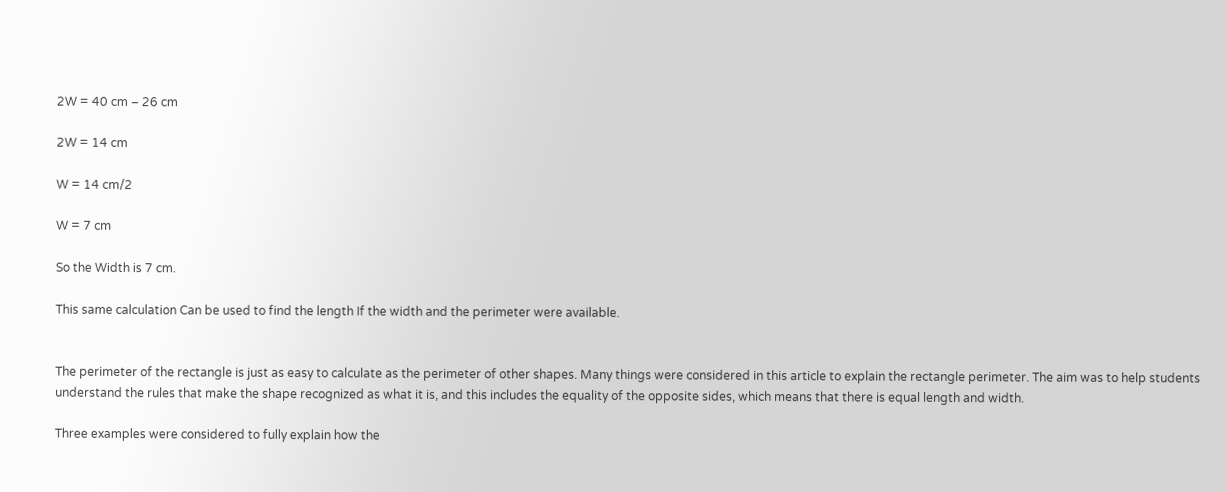2W = 40 cm – 26 cm

2W = 14 cm

W = 14 cm/2

W = 7 cm

So the Width is 7 cm.

This same calculation Can be used to find the length If the width and the perimeter were available.


The perimeter of the rectangle is just as easy to calculate as the perimeter of other shapes. Many things were considered in this article to explain the rectangle perimeter. The aim was to help students understand the rules that make the shape recognized as what it is, and this includes the equality of the opposite sides, which means that there is equal length and width.

Three examples were considered to fully explain how the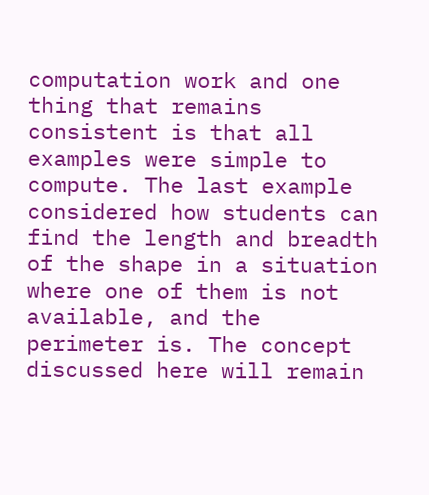computation work and one thing that remains consistent is that all examples were simple to compute. The last example considered how students can find the length and breadth of the shape in a situation where one of them is not available, and the perimeter is. The concept discussed here will remain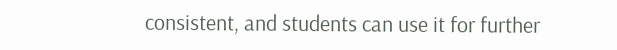consistent, and students can use it for further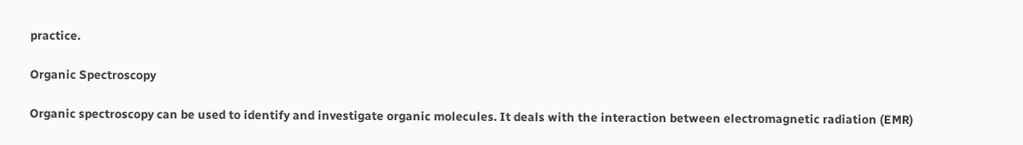practice.

Organic Spectroscopy

Organic spectroscopy can be used to identify and investigate organic molecules. It deals with the interaction between electromagnetic radiation (EMR)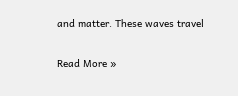and matter. These waves travel

Read More »